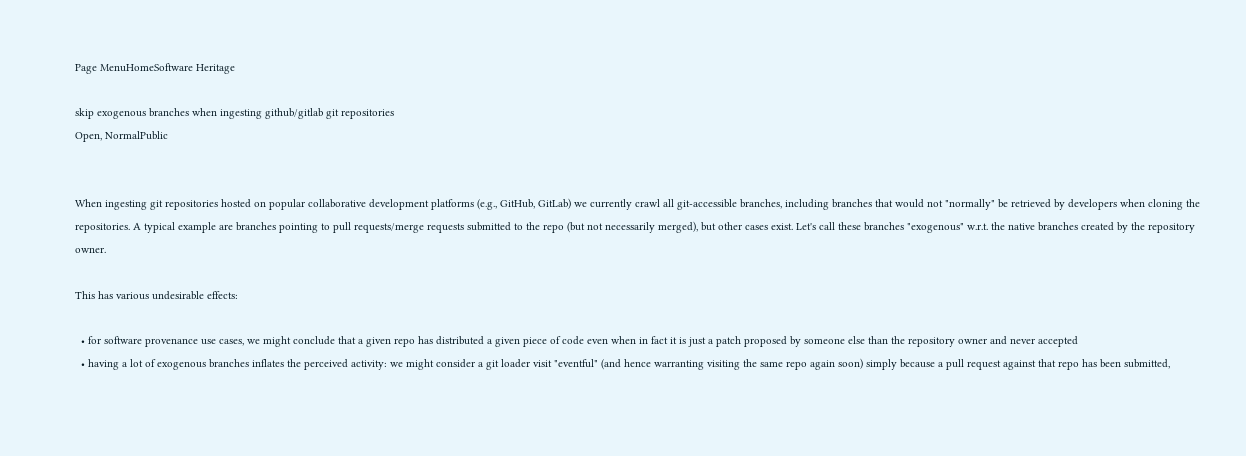Page MenuHomeSoftware Heritage

skip exogenous branches when ingesting github/gitlab git repositories
Open, NormalPublic


When ingesting git repositories hosted on popular collaborative development platforms (e.g., GitHub, GitLab) we currently crawl all git-accessible branches, including branches that would not "normally" be retrieved by developers when cloning the repositories. A typical example are branches pointing to pull requests/merge requests submitted to the repo (but not necessarily merged), but other cases exist. Let's call these branches "exogenous" w.r.t. the native branches created by the repository owner.

This has various undesirable effects:

  • for software provenance use cases, we might conclude that a given repo has distributed a given piece of code even when in fact it is just a patch proposed by someone else than the repository owner and never accepted
  • having a lot of exogenous branches inflates the perceived activity: we might consider a git loader visit "eventful" (and hence warranting visiting the same repo again soon) simply because a pull request against that repo has been submitted,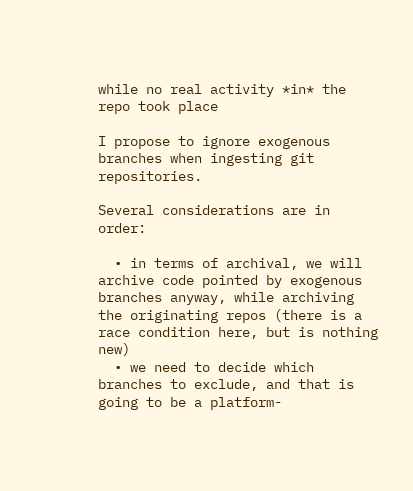while no real activity *in* the repo took place

I propose to ignore exogenous branches when ingesting git repositories.

Several considerations are in order:

  • in terms of archival, we will archive code pointed by exogenous branches anyway, while archiving the originating repos (there is a race condition here, but is nothing new)
  • we need to decide which branches to exclude, and that is going to be a platform-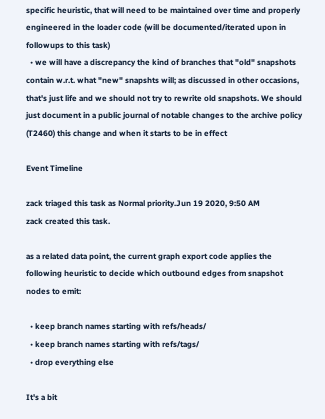specific heuristic, that will need to be maintained over time and properly engineered in the loader code (will be documented/iterated upon in followups to this task)
  • we will have a discrepancy the kind of branches that "old" snapshots contain w.r.t. what "new" snapshts will; as discussed in other occasions, that's just life and we should not try to rewrite old snapshots. We should just document in a public journal of notable changes to the archive policy (T2460) this change and when it starts to be in effect

Event Timeline

zack triaged this task as Normal priority.Jun 19 2020, 9:50 AM
zack created this task.

as a related data point, the current graph export code applies the following heuristic to decide which outbound edges from snapshot nodes to emit:

  • keep branch names starting with refs/heads/
  • keep branch names starting with refs/tags/
  • drop everything else

It's a bit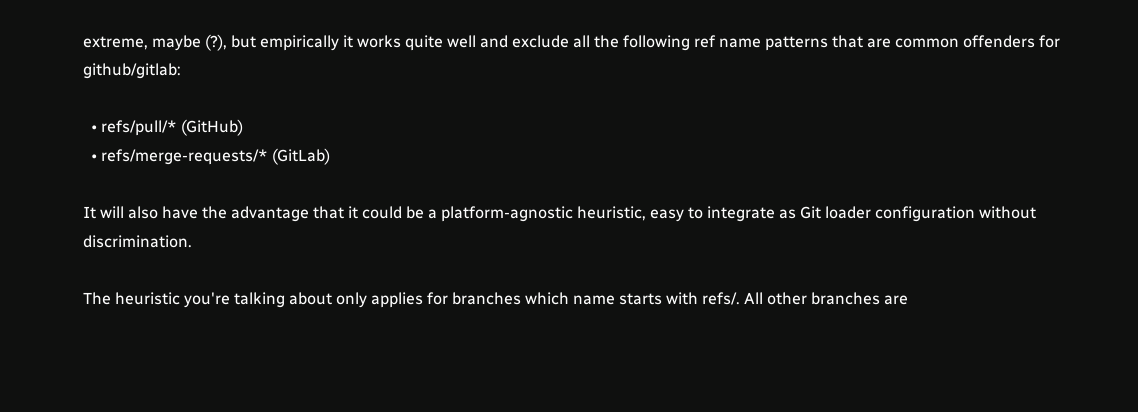extreme, maybe (?), but empirically it works quite well and exclude all the following ref name patterns that are common offenders for github/gitlab:

  • refs/pull/* (GitHub)
  • refs/merge-requests/* (GitLab)

It will also have the advantage that it could be a platform-agnostic heuristic, easy to integrate as Git loader configuration without discrimination.

The heuristic you're talking about only applies for branches which name starts with refs/. All other branches are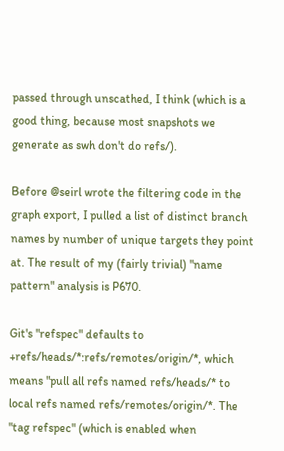passed through unscathed, I think (which is a good thing, because most snapshots we generate as swh don't do refs/).

Before @seirl wrote the filtering code in the graph export, I pulled a list of distinct branch names by number of unique targets they point at. The result of my (fairly trivial) "name pattern" analysis is P670.

Git's "refspec" defaults to +refs/heads/*:refs/remotes/origin/*, which means "pull all refs named refs/heads/* to local refs named refs/remotes/origin/*. The "tag refspec" (which is enabled when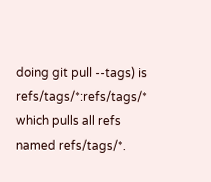doing git pull --tags) is refs/tags/*:refs/tags/* which pulls all refs named refs/tags/*.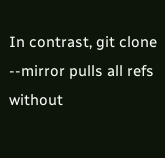In contrast, git clone --mirror pulls all refs without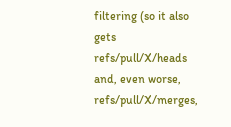filtering (so it also gets refs/pull/X/heads and, even worse, refs/pull/X/merges,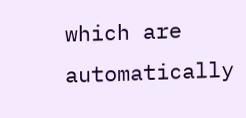which are automatically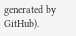generated by GitHub).